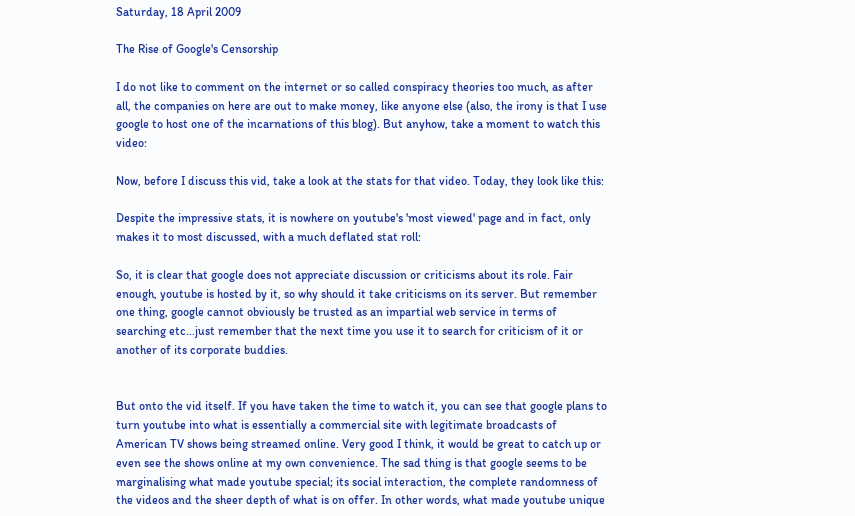Saturday, 18 April 2009

The Rise of Google's Censorship

I do not like to comment on the internet or so called conspiracy theories too much, as after all, the companies on here are out to make money, like anyone else (also, the irony is that I use google to host one of the incarnations of this blog). But anyhow, take a moment to watch this video:

Now, before I discuss this vid, take a look at the stats for that video. Today, they look like this:

Despite the impressive stats, it is nowhere on youtube's 'most viewed' page and in fact, only makes it to most discussed, with a much deflated stat roll:

So, it is clear that google does not appreciate discussion or criticisms about its role. Fair enough, youtube is hosted by it, so why should it take criticisms on its server. But remember one thing, google cannot obviously be trusted as an impartial web service in terms of searching etc...just remember that the next time you use it to search for criticism of it or another of its corporate buddies.


But onto the vid itself. If you have taken the time to watch it, you can see that google plans to turn youtube into what is essentially a commercial site with legitimate broadcasts of American TV shows being streamed online. Very good I think, it would be great to catch up or even see the shows online at my own convenience. The sad thing is that google seems to be marginalising what made youtube special; its social interaction, the complete randomness of the videos and the sheer depth of what is on offer. In other words, what made youtube unique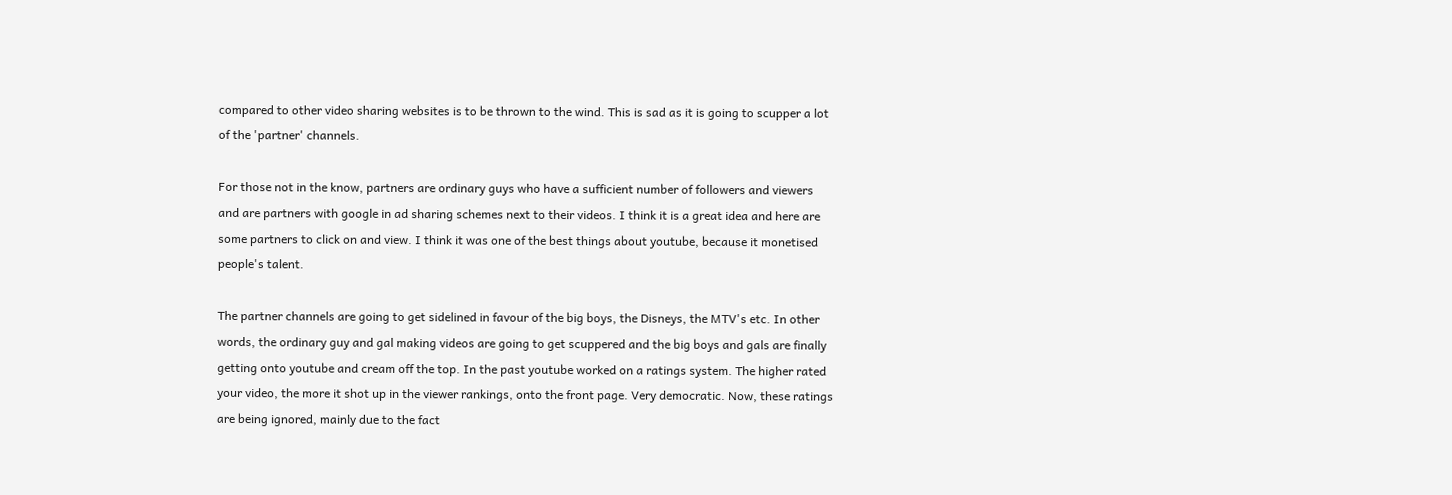compared to other video sharing websites is to be thrown to the wind. This is sad as it is going to scupper a lot of the 'partner' channels.

For those not in the know, partners are ordinary guys who have a sufficient number of followers and viewers and are partners with google in ad sharing schemes next to their videos. I think it is a great idea and here are some partners to click on and view. I think it was one of the best things about youtube, because it monetised people's talent.

The partner channels are going to get sidelined in favour of the big boys, the Disneys, the MTV's etc. In other words, the ordinary guy and gal making videos are going to get scuppered and the big boys and gals are finally getting onto youtube and cream off the top. In the past youtube worked on a ratings system. The higher rated your video, the more it shot up in the viewer rankings, onto the front page. Very democratic. Now, these ratings are being ignored, mainly due to the fact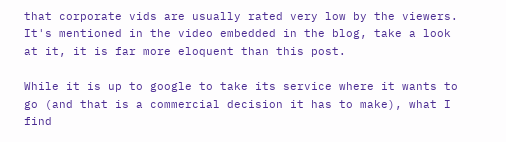that corporate vids are usually rated very low by the viewers. It's mentioned in the video embedded in the blog, take a look at it, it is far more eloquent than this post.

While it is up to google to take its service where it wants to go (and that is a commercial decision it has to make), what I find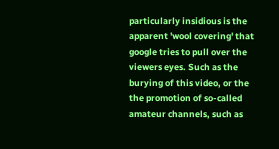particularly insidious is the apparent 'wool covering' that google tries to pull over the viewers eyes. Such as the burying of this video, or the the promotion of so-called amateur channels, such as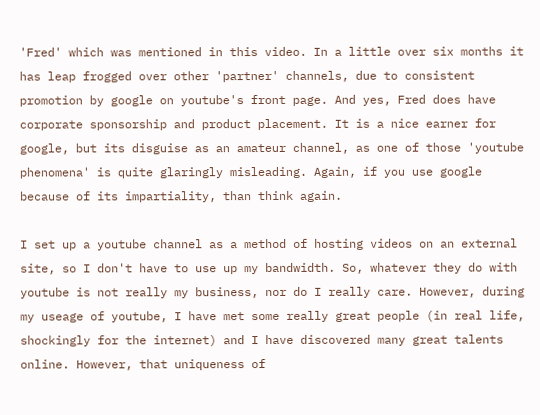'Fred' which was mentioned in this video. In a little over six months it has leap frogged over other 'partner' channels, due to consistent promotion by google on youtube's front page. And yes, Fred does have corporate sponsorship and product placement. It is a nice earner for google, but its disguise as an amateur channel, as one of those 'youtube phenomena' is quite glaringly misleading. Again, if you use google because of its impartiality, than think again.

I set up a youtube channel as a method of hosting videos on an external site, so I don't have to use up my bandwidth. So, whatever they do with youtube is not really my business, nor do I really care. However, during my useage of youtube, I have met some really great people (in real life, shockingly for the internet) and I have discovered many great talents online. However, that uniqueness of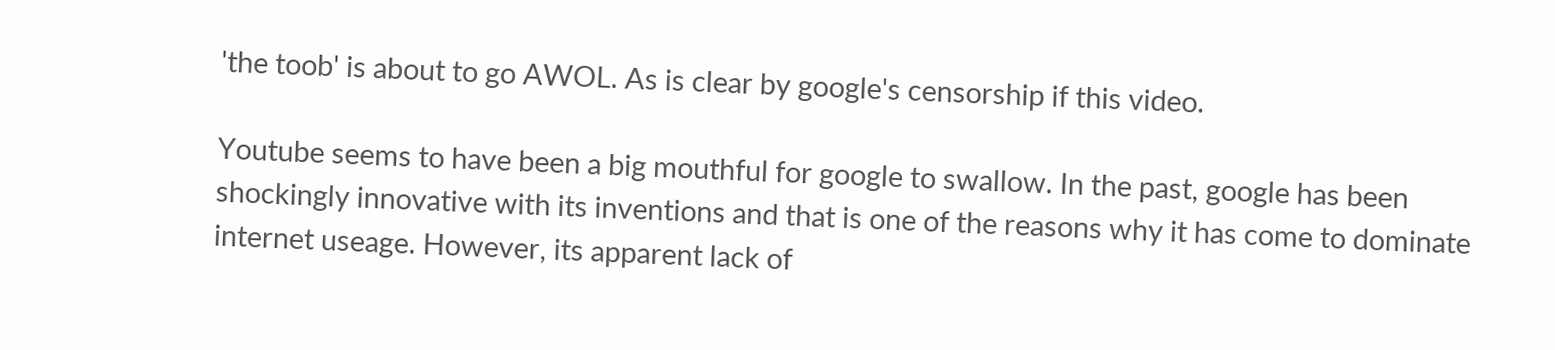'the toob' is about to go AWOL. As is clear by google's censorship if this video.

Youtube seems to have been a big mouthful for google to swallow. In the past, google has been shockingly innovative with its inventions and that is one of the reasons why it has come to dominate internet useage. However, its apparent lack of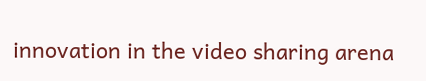innovation in the video sharing arena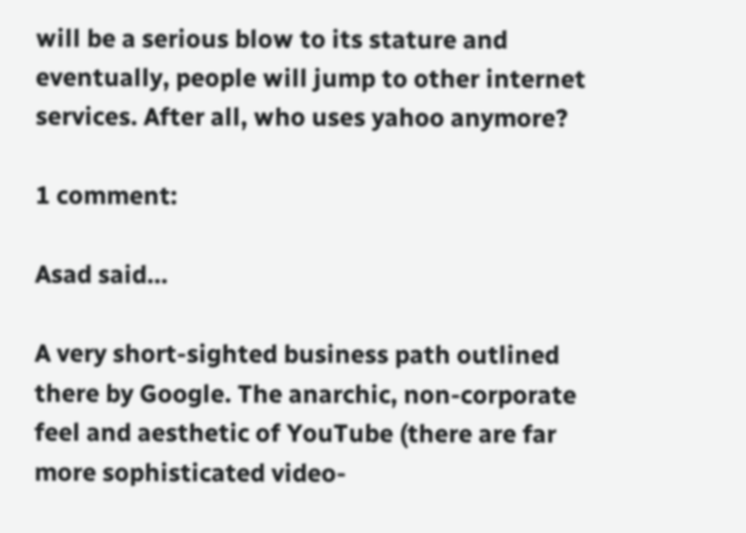will be a serious blow to its stature and eventually, people will jump to other internet services. After all, who uses yahoo anymore?

1 comment:

Asad said...

A very short-sighted business path outlined there by Google. The anarchic, non-corporate feel and aesthetic of YouTube (there are far more sophisticated video-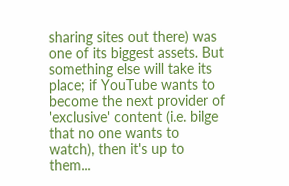sharing sites out there) was one of its biggest assets. But something else will take its place; if YouTube wants to become the next provider of 'exclusive' content (i.e. bilge that no one wants to watch), then it's up to them...